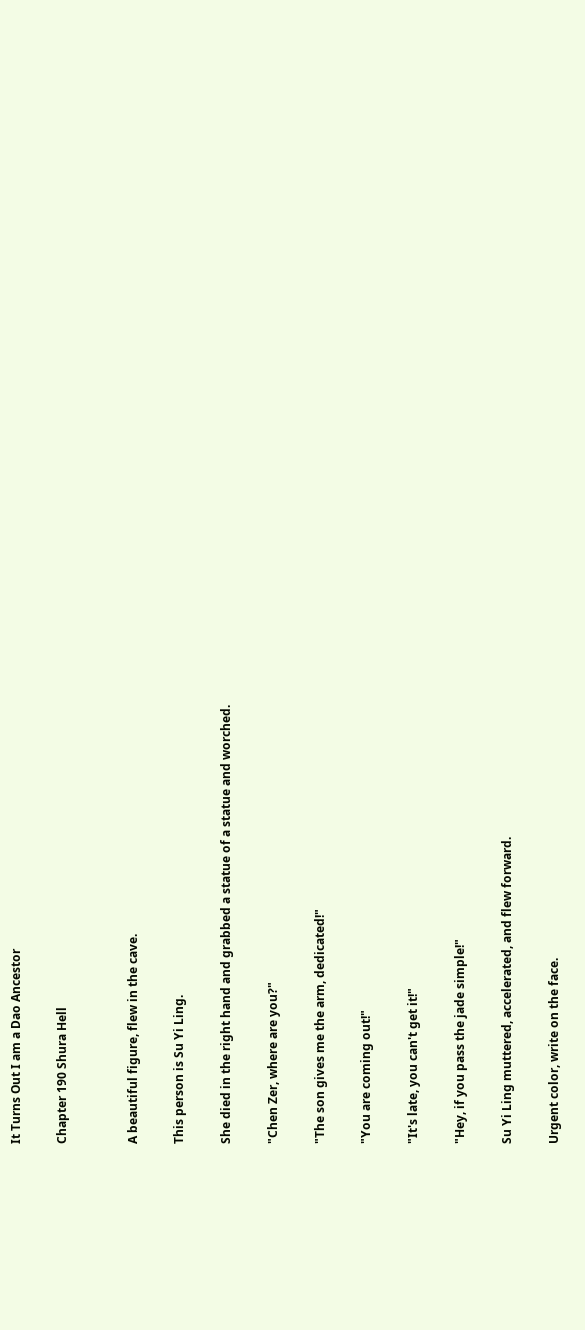It Turns Out I am a Dao Ancestor

Chapter 190 Shura Hell


A beautiful figure, flew in the cave.

This person is Su Yi Ling.

She died in the right hand and grabbed a statue of a statue and worched.

"Chen Zer, where are you?"

"The son gives me the arm, dedicated!"

"You are coming out!"

"It's late, you can't get it!"

"Hey, if you pass the jade simple!"

Su Yi Ling muttered, accelerated, and flew forward.

Urgent color, write on the face.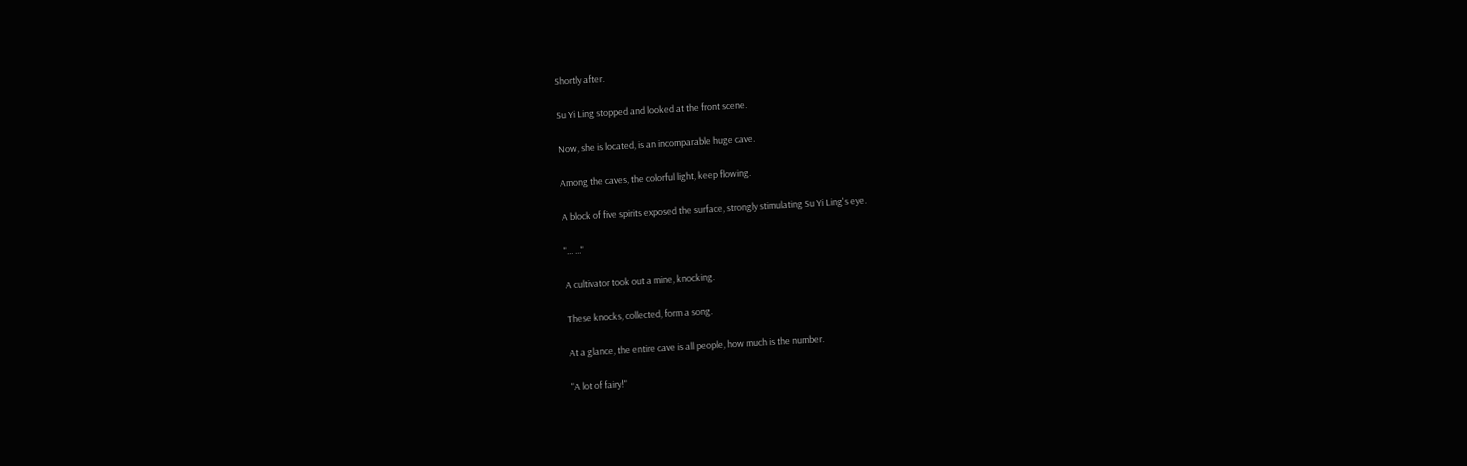Shortly after.

Su Yi Ling stopped and looked at the front scene.

Now, she is located, is an incomparable huge cave.

Among the caves, the colorful light, keep flowing.

A block of five spirits exposed the surface, strongly stimulating Su Yi Ling's eye.

"... ..."

A cultivator took out a mine, knocking.

These knocks, collected, form a song.

At a glance, the entire cave is all people, how much is the number.

"A lot of fairy!"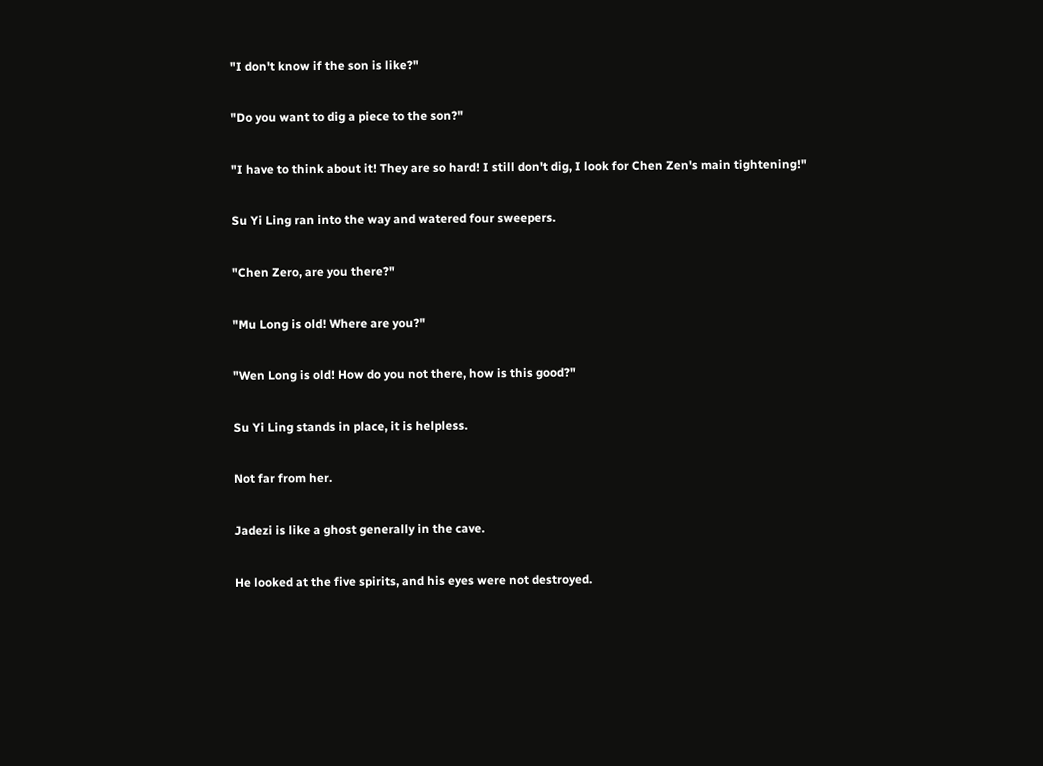"I don't know if the son is like?"

"Do you want to dig a piece to the son?"

"I have to think about it! They are so hard! I still don't dig, I look for Chen Zen's main tightening!"

Su Yi Ling ran into the way and watered four sweepers.

"Chen Zero, are you there?"

"Mu Long is old! Where are you?"

"Wen Long is old! How do you not there, how is this good?"

Su Yi Ling stands in place, it is helpless.

Not far from her.

Jadezi is like a ghost generally in the cave.

He looked at the five spirits, and his eyes were not destroyed.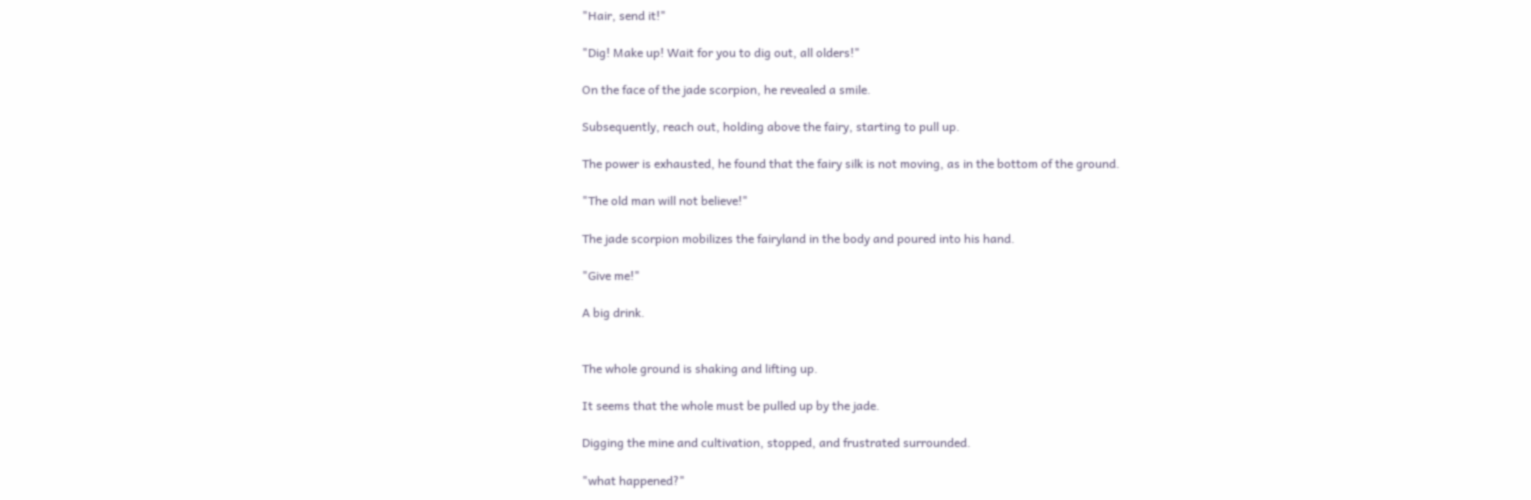"Hair, send it!"

"Dig! Make up! Wait for you to dig out, all olders!"

On the face of the jade scorpion, he revealed a smile.

Subsequently, reach out, holding above the fairy, starting to pull up.

The power is exhausted, he found that the fairy silk is not moving, as in the bottom of the ground.

"The old man will not believe!"

The jade scorpion mobilizes the fairyland in the body and poured into his hand.

"Give me!"

A big drink.


The whole ground is shaking and lifting up.

It seems that the whole must be pulled up by the jade.

Digging the mine and cultivation, stopped, and frustrated surrounded.

"what happened?"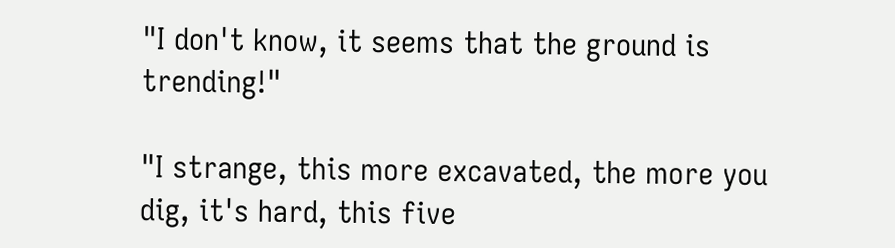"I don't know, it seems that the ground is trending!"

"I strange, this more excavated, the more you dig, it's hard, this five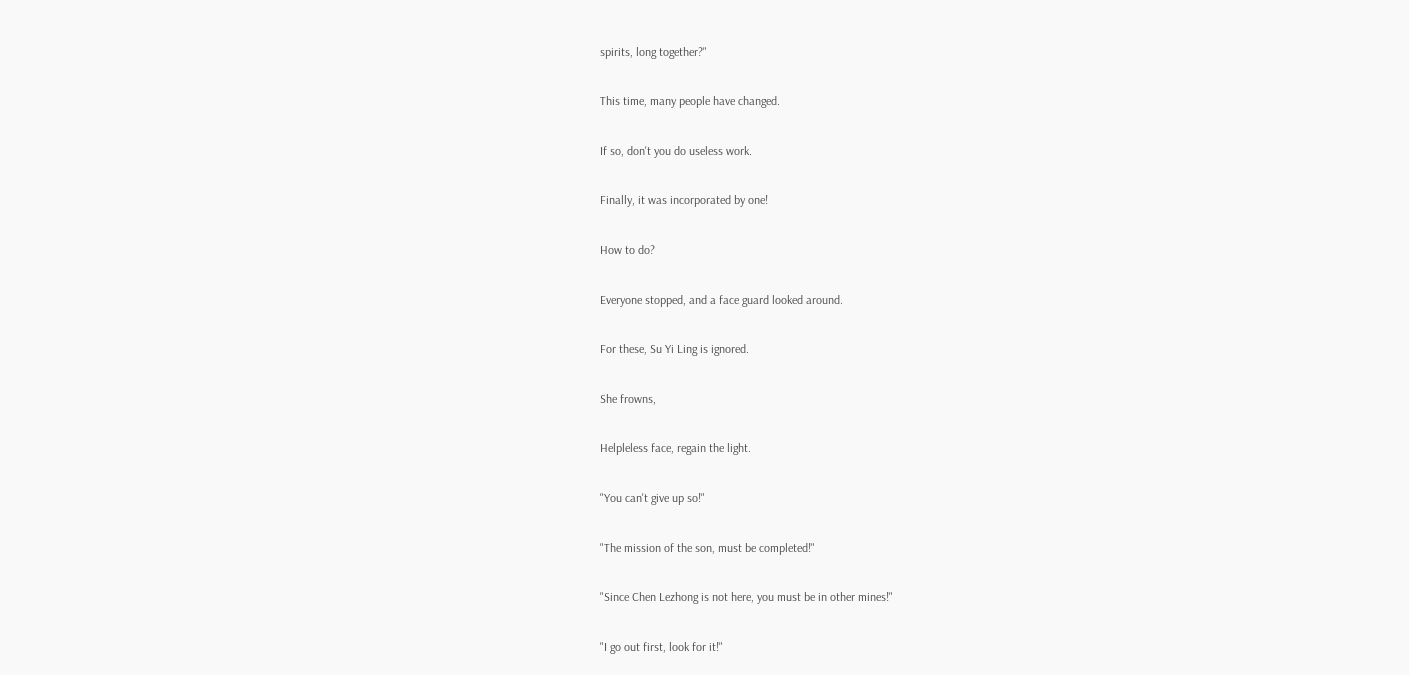spirits, long together?"

This time, many people have changed.

If so, don't you do useless work.

Finally, it was incorporated by one!

How to do?

Everyone stopped, and a face guard looked around.

For these, Su Yi Ling is ignored.

She frowns,

Helpleless face, regain the light.

"You can't give up so!"

"The mission of the son, must be completed!"

"Since Chen Lezhong is not here, you must be in other mines!"

"I go out first, look for it!"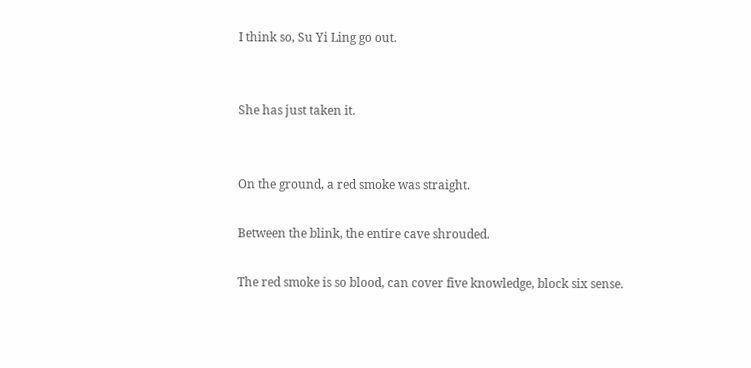I think so, Su Yi Ling go out.


She has just taken it.


On the ground, a red smoke was straight.

Between the blink, the entire cave shrouded.

The red smoke is so blood, can cover five knowledge, block six sense.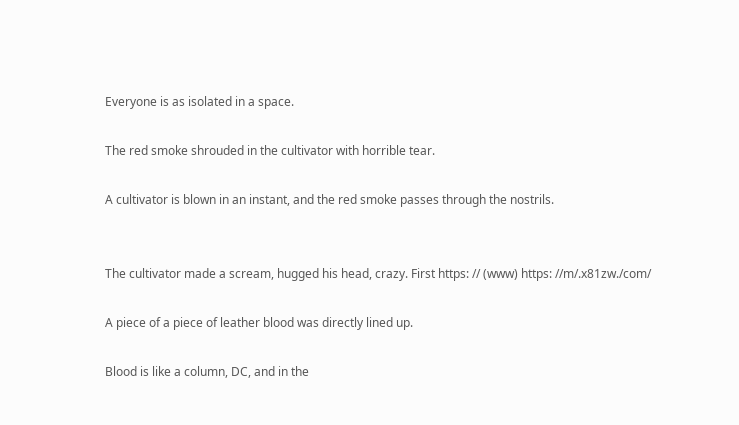Everyone is as isolated in a space.

The red smoke shrouded in the cultivator with horrible tear.

A cultivator is blown in an instant, and the red smoke passes through the nostrils.


The cultivator made a scream, hugged his head, crazy. First https: // (www) https: //m/.x81zw./com/

A piece of a piece of leather blood was directly lined up.

Blood is like a column, DC, and in the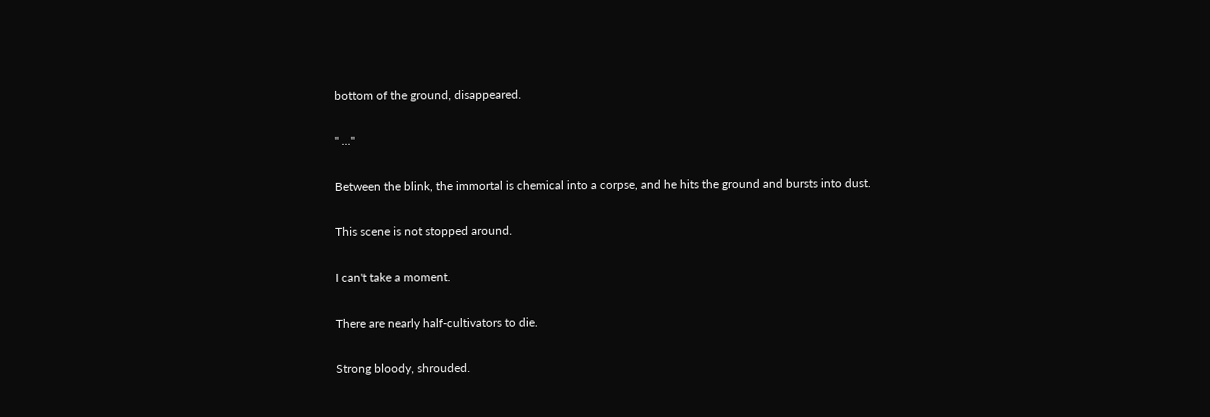bottom of the ground, disappeared.

" ..."

Between the blink, the immortal is chemical into a corpse, and he hits the ground and bursts into dust.

This scene is not stopped around.

I can't take a moment.

There are nearly half-cultivators to die.

Strong bloody, shrouded.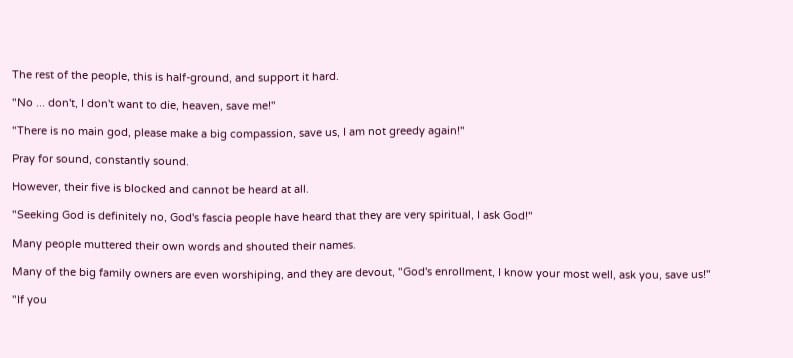The rest of the people, this is half-ground, and support it hard.

"No ... don't, I don't want to die, heaven, save me!"

"There is no main god, please make a big compassion, save us, I am not greedy again!"

Pray for sound, constantly sound.

However, their five is blocked and cannot be heard at all.

"Seeking God is definitely no, God's fascia people have heard that they are very spiritual, I ask God!"

Many people muttered their own words and shouted their names.

Many of the big family owners are even worshiping, and they are devout, "God's enrollment, I know your most well, ask you, save us!"

"If you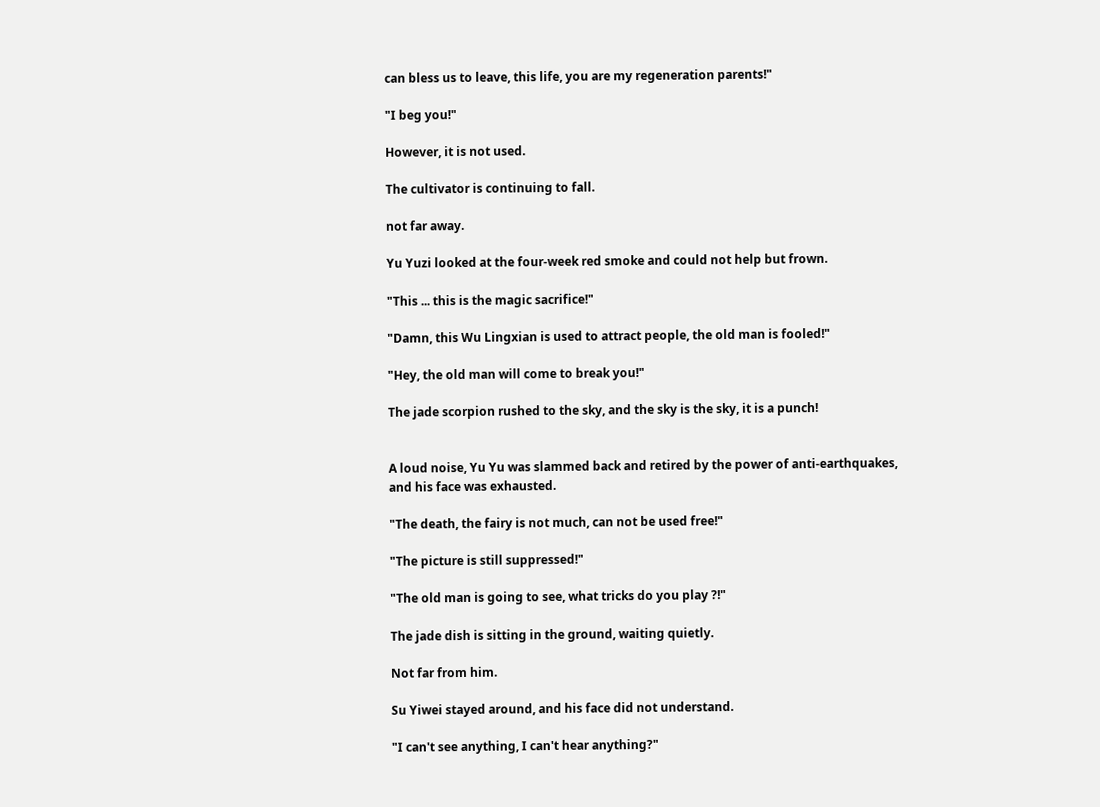can bless us to leave, this life, you are my regeneration parents!"

"I beg you!"

However, it is not used.

The cultivator is continuing to fall.

not far away.

Yu Yuzi looked at the four-week red smoke and could not help but frown.

"This ... this is the magic sacrifice!"

"Damn, this Wu Lingxian is used to attract people, the old man is fooled!"

"Hey, the old man will come to break you!"

The jade scorpion rushed to the sky, and the sky is the sky, it is a punch!


A loud noise, Yu Yu was slammed back and retired by the power of anti-earthquakes, and his face was exhausted.

"The death, the fairy is not much, can not be used free!"

"The picture is still suppressed!"

"The old man is going to see, what tricks do you play ?!"

The jade dish is sitting in the ground, waiting quietly.

Not far from him.

Su Yiwei stayed around, and his face did not understand.

"I can't see anything, I can't hear anything?"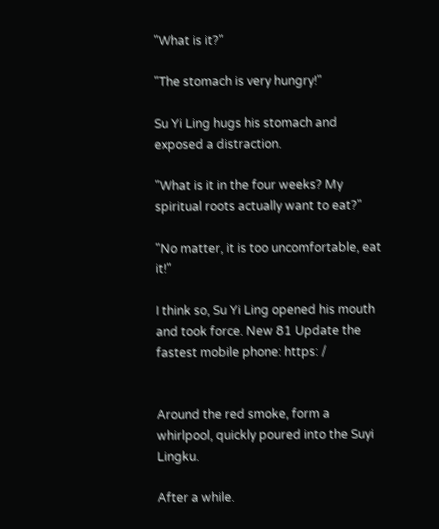"What is it?"

"The stomach is very hungry!"

Su Yi Ling hugs his stomach and exposed a distraction.

"What is it in the four weeks? My spiritual roots actually want to eat?"

"No matter, it is too uncomfortable, eat it!"

I think so, Su Yi Ling opened his mouth and took force. New 81 Update the fastest mobile phone: https: /


Around the red smoke, form a whirlpool, quickly poured into the Suyi Lingku.

After a while.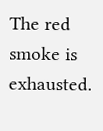The red smoke is exhausted.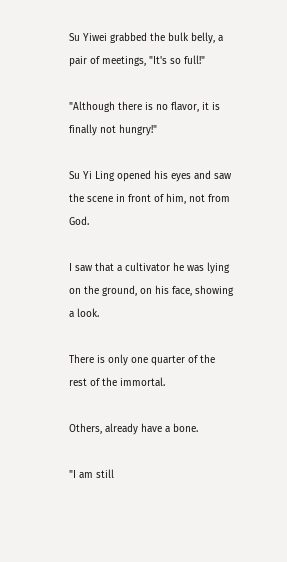Su Yiwei grabbed the bulk belly, a pair of meetings, "It's so full!"

"Although there is no flavor, it is finally not hungry!"

Su Yi Ling opened his eyes and saw the scene in front of him, not from God.

I saw that a cultivator he was lying on the ground, on his face, showing a look.

There is only one quarter of the rest of the immortal.

Others, already have a bone.

"I am still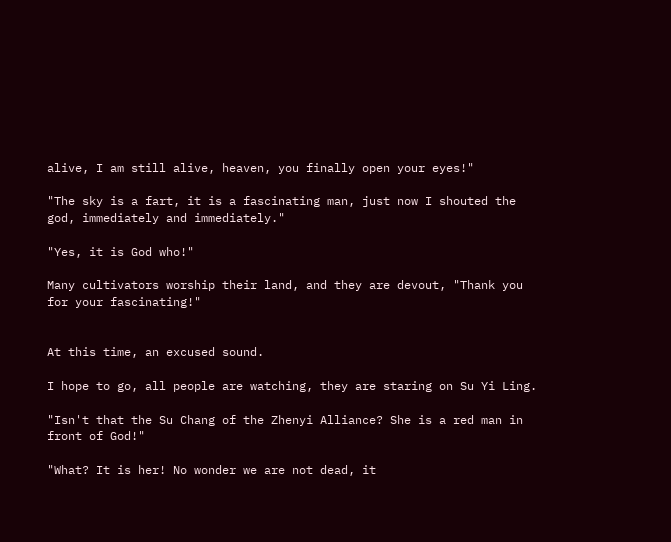alive, I am still alive, heaven, you finally open your eyes!"

"The sky is a fart, it is a fascinating man, just now I shouted the god, immediately and immediately."

"Yes, it is God who!"

Many cultivators worship their land, and they are devout, "Thank you for your fascinating!"


At this time, an excused sound.

I hope to go, all people are watching, they are staring on Su Yi Ling.

"Isn't that the Su Chang of the Zhenyi Alliance? She is a red man in front of God!"

"What? It is her! No wonder we are not dead, it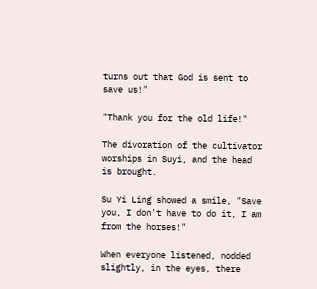turns out that God is sent to save us!"

"Thank you for the old life!"

The divoration of the cultivator worships in Suyi, and the head is brought.

Su Yi Ling showed a smile, "Save you, I don't have to do it, I am from the horses!"

When everyone listened, nodded slightly, in the eyes, there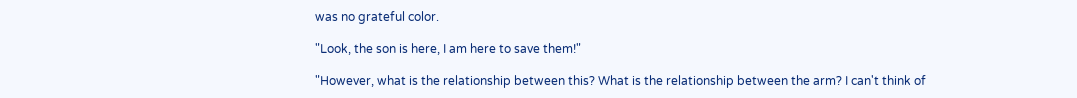was no grateful color.

"Look, the son is here, I am here to save them!"

"However, what is the relationship between this? What is the relationship between the arm? I can't think of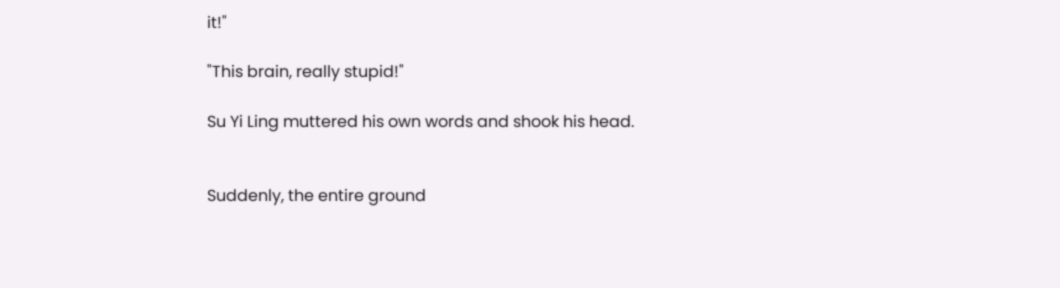it!"

"This brain, really stupid!"

Su Yi Ling muttered his own words and shook his head.


Suddenly, the entire ground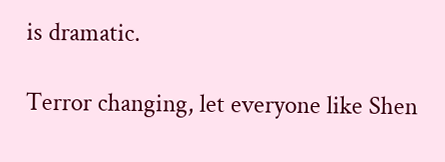is dramatic.

Terror changing, let everyone like Shen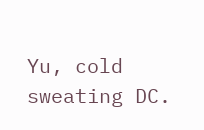Yu, cold sweating DC.